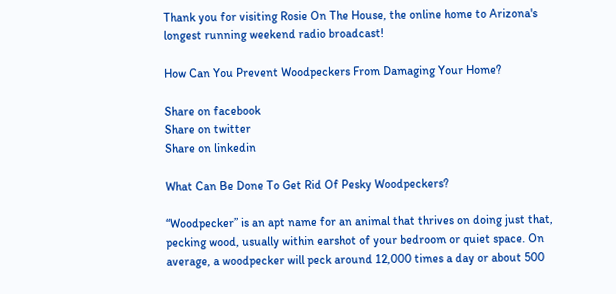Thank you for visiting Rosie On The House, the online home to Arizona's longest running weekend radio broadcast!

How Can You Prevent Woodpeckers From Damaging Your Home?

Share on facebook
Share on twitter
Share on linkedin

What Can Be Done To Get Rid Of Pesky Woodpeckers?

“Woodpecker” is an apt name for an animal that thrives on doing just that, pecking wood, usually within earshot of your bedroom or quiet space. On average, a woodpecker will peck around 12,000 times a day or about 500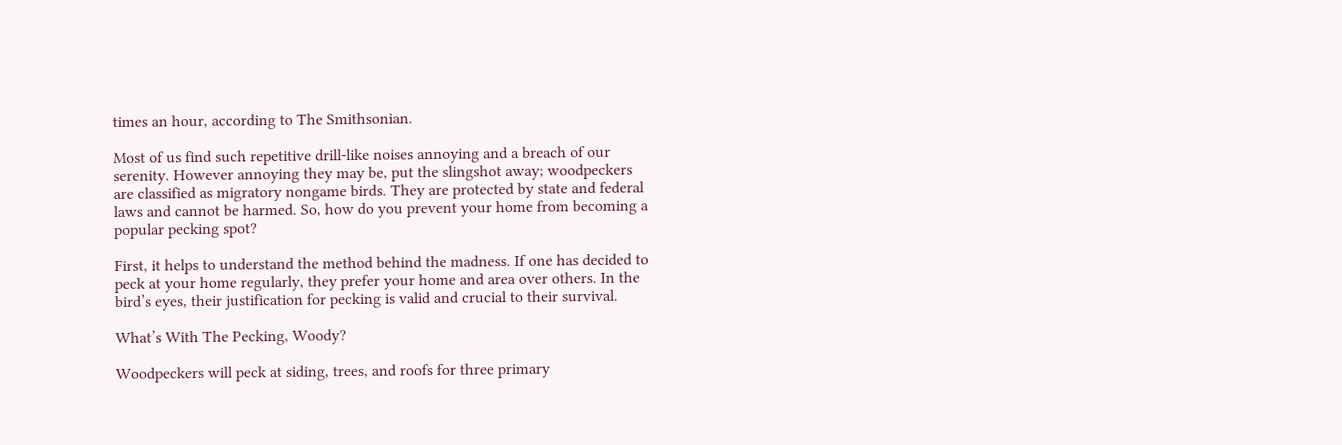times an hour, according to The Smithsonian.

Most of us find such repetitive drill-like noises annoying and a breach of our serenity. However annoying they may be, put the slingshot away; woodpeckers are classified as migratory nongame birds. They are protected by state and federal laws and cannot be harmed. So, how do you prevent your home from becoming a popular pecking spot?

First, it helps to understand the method behind the madness. If one has decided to peck at your home regularly, they prefer your home and area over others. In the bird’s eyes, their justification for pecking is valid and crucial to their survival.

What’s With The Pecking, Woody?

Woodpeckers will peck at siding, trees, and roofs for three primary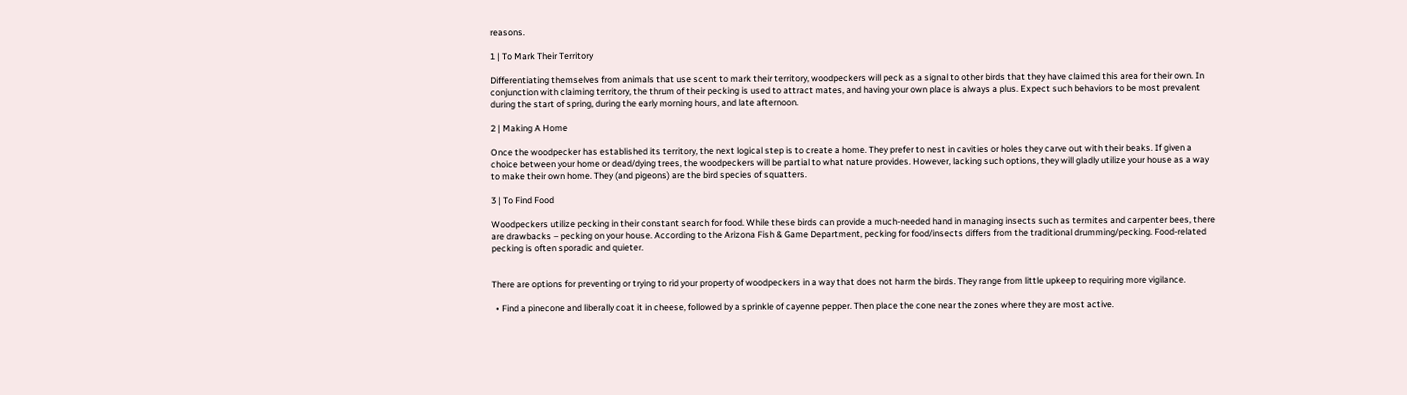reasons.

1 | To Mark Their Territory

Differentiating themselves from animals that use scent to mark their territory, woodpeckers will peck as a signal to other birds that they have claimed this area for their own. In conjunction with claiming territory, the thrum of their pecking is used to attract mates, and having your own place is always a plus. Expect such behaviors to be most prevalent during the start of spring, during the early morning hours, and late afternoon.

2 | Making A Home

Once the woodpecker has established its territory, the next logical step is to create a home. They prefer to nest in cavities or holes they carve out with their beaks. If given a choice between your home or dead/dying trees, the woodpeckers will be partial to what nature provides. However, lacking such options, they will gladly utilize your house as a way to make their own home. They (and pigeons) are the bird species of squatters.

3 | To Find Food

Woodpeckers utilize pecking in their constant search for food. While these birds can provide a much-needed hand in managing insects such as termites and carpenter bees, there are drawbacks – pecking on your house. According to the Arizona Fish & Game Department, pecking for food/insects differs from the traditional drumming/pecking. Food-related pecking is often sporadic and quieter.


There are options for preventing or trying to rid your property of woodpeckers in a way that does not harm the birds. They range from little upkeep to requiring more vigilance.

  • Find a pinecone and liberally coat it in cheese, followed by a sprinkle of cayenne pepper. Then place the cone near the zones where they are most active.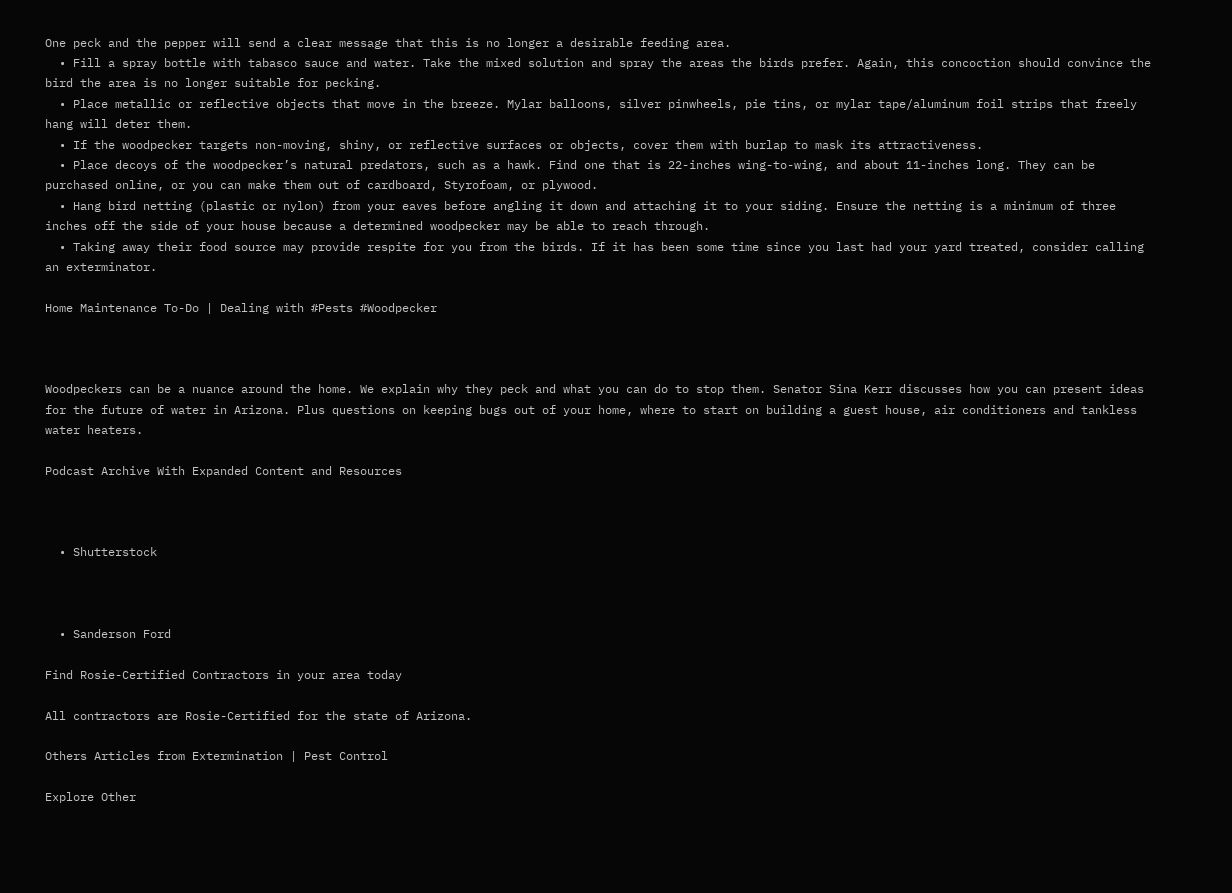One peck and the pepper will send a clear message that this is no longer a desirable feeding area.
  • Fill a spray bottle with tabasco sauce and water. Take the mixed solution and spray the areas the birds prefer. Again, this concoction should convince the bird the area is no longer suitable for pecking.
  • Place metallic or reflective objects that move in the breeze. Mylar balloons, silver pinwheels, pie tins, or mylar tape/aluminum foil strips that freely hang will deter them.
  • If the woodpecker targets non-moving, shiny, or reflective surfaces or objects, cover them with burlap to mask its attractiveness.
  • Place decoys of the woodpecker’s natural predators, such as a hawk. Find one that is 22-inches wing-to-wing, and about 11-inches long. They can be purchased online, or you can make them out of cardboard, Styrofoam, or plywood.
  • Hang bird netting (plastic or nylon) from your eaves before angling it down and attaching it to your siding. Ensure the netting is a minimum of three inches off the side of your house because a determined woodpecker may be able to reach through.
  • Taking away their food source may provide respite for you from the birds. If it has been some time since you last had your yard treated, consider calling an exterminator.

Home Maintenance To-Do | Dealing with #Pests #Woodpecker



Woodpeckers can be a nuance around the home. We explain why they peck and what you can do to stop them. Senator Sina Kerr discusses how you can present ideas for the future of water in Arizona. Plus questions on keeping bugs out of your home, where to start on building a guest house, air conditioners and tankless water heaters.

Podcast Archive With Expanded Content and Resources



  • Shutterstock



  • Sanderson Ford

Find Rosie-Certified Contractors in your area today

All contractors are Rosie-Certified for the state of Arizona.

Others Articles from Extermination | Pest Control

Explore Other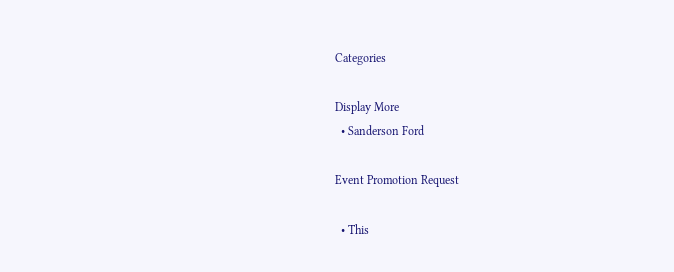Categories

Display More
  • Sanderson Ford

Event Promotion Request

  • This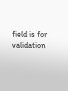field is for validation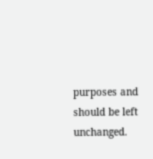purposes and should be left unchanged.